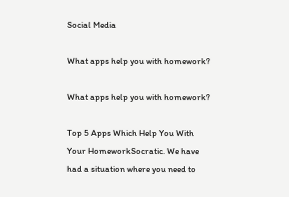Social Media

What apps help you with homework?

What apps help you with homework?

Top 5 Apps Which Help You With Your HomeworkSocratic. We have had a situation where you need to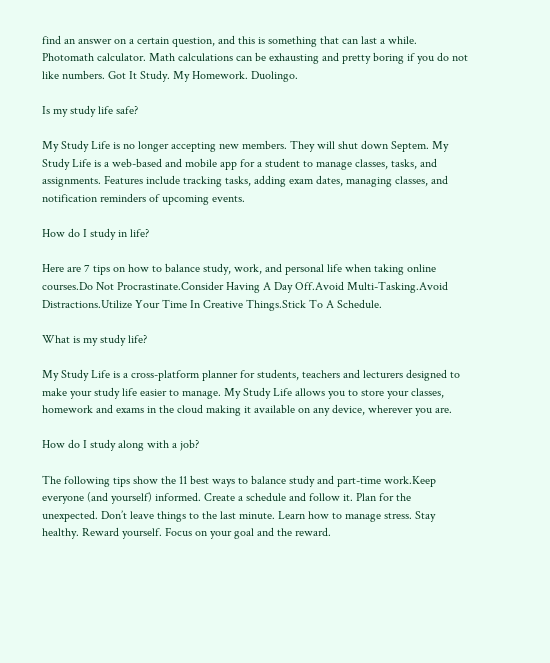find an answer on a certain question, and this is something that can last a while. Photomath calculator. Math calculations can be exhausting and pretty boring if you do not like numbers. Got It Study. My Homework. Duolingo.

Is my study life safe?

My Study Life is no longer accepting new members. They will shut down Septem. My Study Life is a web-based and mobile app for a student to manage classes, tasks, and assignments. Features include tracking tasks, adding exam dates, managing classes, and notification reminders of upcoming events.

How do I study in life?

Here are 7 tips on how to balance study, work, and personal life when taking online courses.Do Not Procrastinate.Consider Having A Day Off.Avoid Multi-Tasking.Avoid Distractions.Utilize Your Time In Creative Things.Stick To A Schedule.

What is my study life?

My Study Life is a cross-platform planner for students, teachers and lecturers designed to make your study life easier to manage. My Study Life allows you to store your classes, homework and exams in the cloud making it available on any device, wherever you are.

How do I study along with a job?

The following tips show the 11 best ways to balance study and part-time work.Keep everyone (and yourself) informed. Create a schedule and follow it. Plan for the unexpected. Don’t leave things to the last minute. Learn how to manage stress. Stay healthy. Reward yourself. Focus on your goal and the reward.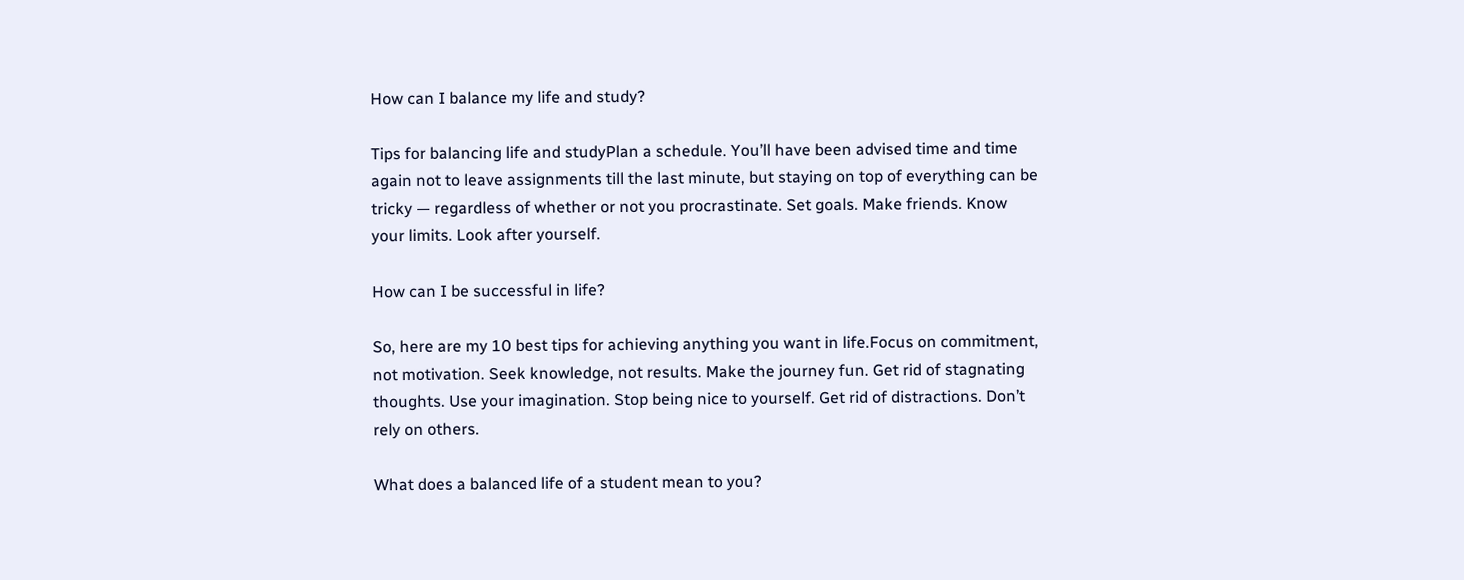How can I balance my life and study?

Tips for balancing life and studyPlan a schedule. You’ll have been advised time and time again not to leave assignments till the last minute, but staying on top of everything can be tricky — regardless of whether or not you procrastinate. Set goals. Make friends. Know your limits. Look after yourself.

How can I be successful in life?

So, here are my 10 best tips for achieving anything you want in life.Focus on commitment, not motivation. Seek knowledge, not results. Make the journey fun. Get rid of stagnating thoughts. Use your imagination. Stop being nice to yourself. Get rid of distractions. Don’t rely on others.

What does a balanced life of a student mean to you?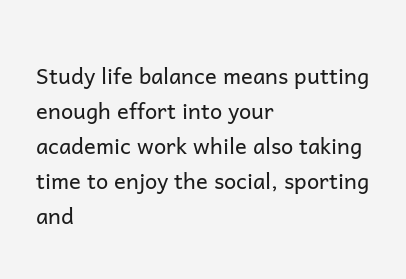Study life balance means putting enough effort into your academic work while also taking time to enjoy the social, sporting and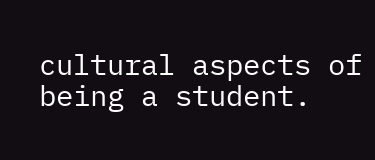cultural aspects of being a student.